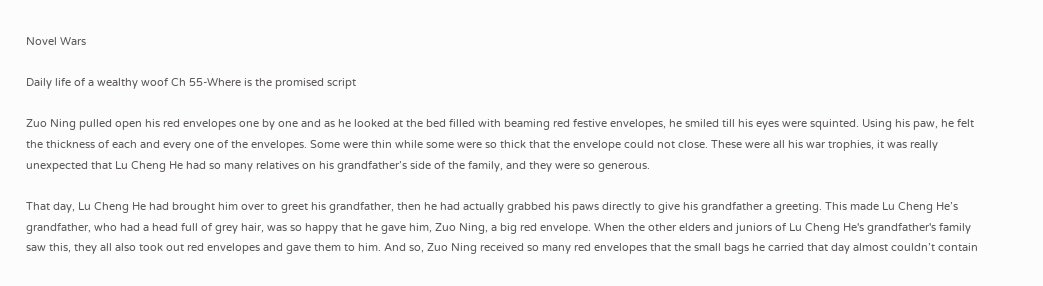Novel Wars

Daily life of a wealthy woof Ch 55-Where is the promised script

Zuo Ning pulled open his red envelopes one by one and as he looked at the bed filled with beaming red festive envelopes, he smiled till his eyes were squinted. Using his paw, he felt the thickness of each and every one of the envelopes. Some were thin while some were so thick that the envelope could not close. These were all his war trophies, it was really unexpected that Lu Cheng He had so many relatives on his grandfather’s side of the family, and they were so generous.

That day, Lu Cheng He had brought him over to greet his grandfather, then he had actually grabbed his paws directly to give his grandfather a greeting. This made Lu Cheng He’s grandfather, who had a head full of grey hair, was so happy that he gave him, Zuo Ning, a big red envelope. When the other elders and juniors of Lu Cheng He's grandfather's family saw this, they all also took out red envelopes and gave them to him. And so, Zuo Ning received so many red envelopes that the small bags he carried that day almost couldn’t contain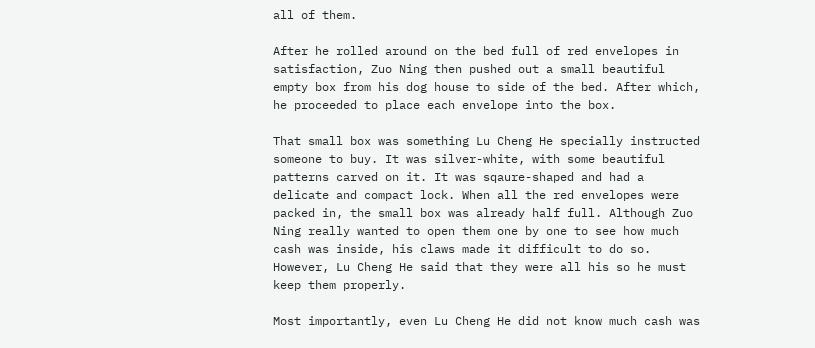all of them.

After he rolled around on the bed full of red envelopes in satisfaction, Zuo Ning then pushed out a small beautiful empty box from his dog house to side of the bed. After which, he proceeded to place each envelope into the box.

That small box was something Lu Cheng He specially instructed someone to buy. It was silver-white, with some beautiful patterns carved on it. It was sqaure-shaped and had a delicate and compact lock. When all the red envelopes were packed in, the small box was already half full. Although Zuo Ning really wanted to open them one by one to see how much cash was inside, his claws made it difficult to do so. However, Lu Cheng He said that they were all his so he must keep them properly.

Most importantly, even Lu Cheng He did not know much cash was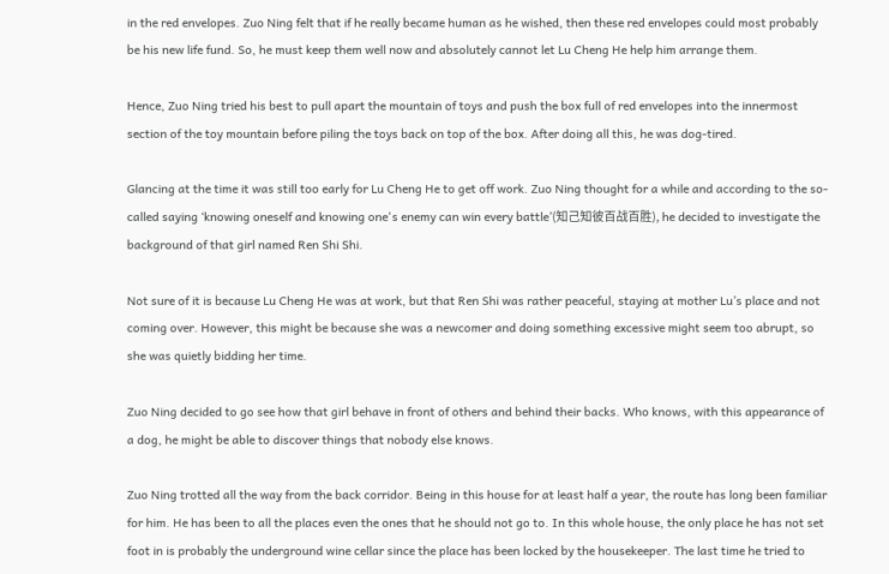in the red envelopes. Zuo Ning felt that if he really became human as he wished, then these red envelopes could most probably be his new life fund. So, he must keep them well now and absolutely cannot let Lu Cheng He help him arrange them.

Hence, Zuo Ning tried his best to pull apart the mountain of toys and push the box full of red envelopes into the innermost section of the toy mountain before piling the toys back on top of the box. After doing all this, he was dog-tired.

Glancing at the time it was still too early for Lu Cheng He to get off work. Zuo Ning thought for a while and according to the so-called saying ‘knowing oneself and knowing one's enemy can win every battle’(知己知彼百战百胜), he decided to investigate the background of that girl named Ren Shi Shi.

Not sure of it is because Lu Cheng He was at work, but that Ren Shi was rather peaceful, staying at mother Lu’s place and not coming over. However, this might be because she was a newcomer and doing something excessive might seem too abrupt, so she was quietly bidding her time.

Zuo Ning decided to go see how that girl behave in front of others and behind their backs. Who knows, with this appearance of a dog, he might be able to discover things that nobody else knows.

Zuo Ning trotted all the way from the back corridor. Being in this house for at least half a year, the route has long been familiar for him. He has been to all the places even the ones that he should not go to. In this whole house, the only place he has not set foot in is probably the underground wine cellar since the place has been locked by the housekeeper. The last time he tried to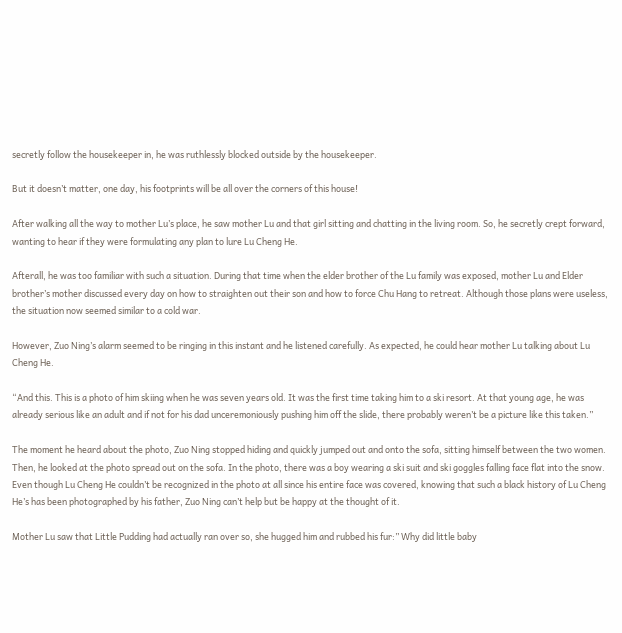secretly follow the housekeeper in, he was ruthlessly blocked outside by the housekeeper.

But it doesn’t matter, one day, his footprints will be all over the corners of this house!

After walking all the way to mother Lu’s place, he saw mother Lu and that girl sitting and chatting in the living room. So, he secretly crept forward, wanting to hear if they were formulating any plan to lure Lu Cheng He.

Afterall, he was too familiar with such a situation. During that time when the elder brother of the Lu family was exposed, mother Lu and Elder brother’s mother discussed every day on how to straighten out their son and how to force Chu Hang to retreat. Although those plans were useless, the situation now seemed similar to a cold war.

However, Zuo Ning’s alarm seemed to be ringing in this instant and he listened carefully. As expected, he could hear mother Lu talking about Lu Cheng He.

“And this. This is a photo of him skiing when he was seven years old. It was the first time taking him to a ski resort. At that young age, he was already serious like an adult and if not for his dad unceremoniously pushing him off the slide, there probably weren’t be a picture like this taken.”

The moment he heard about the photo, Zuo Ning stopped hiding and quickly jumped out and onto the sofa, sitting himself between the two women. Then, he looked at the photo spread out on the sofa. In the photo, there was a boy wearing a ski suit and ski goggles falling face flat into the snow. Even though Lu Cheng He couldn’t be recognized in the photo at all since his entire face was covered, knowing that such a black history of Lu Cheng He’s has been photographed by his father, Zuo Ning can’t help but be happy at the thought of it.

Mother Lu saw that Little Pudding had actually ran over so, she hugged him and rubbed his fur:” Why did little baby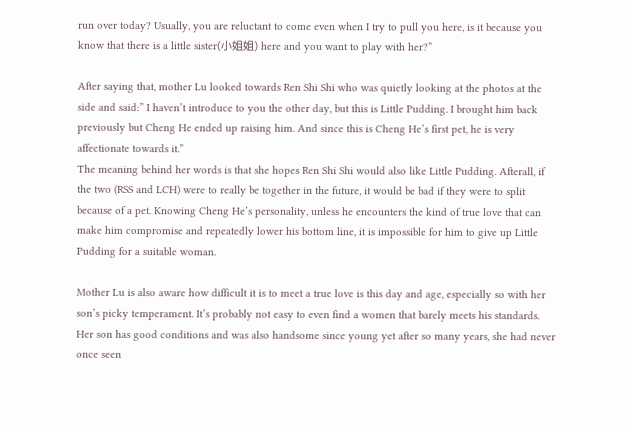run over today? Usually, you are reluctant to come even when I try to pull you here, is it because you know that there is a little sister(小姐姐) here and you want to play with her?”

After saying that, mother Lu looked towards Ren Shi Shi who was quietly looking at the photos at the side and said:” I haven’t introduce to you the other day, but this is Little Pudding. I brought him back previously but Cheng He ended up raising him. And since this is Cheng He’s first pet, he is very affectionate towards it.”
The meaning behind her words is that she hopes Ren Shi Shi would also like Little Pudding. Afterall, if the two (RSS and LCH) were to really be together in the future, it would be bad if they were to split because of a pet. Knowing Cheng He’s personality, unless he encounters the kind of true love that can make him compromise and repeatedly lower his bottom line, it is impossible for him to give up Little Pudding for a suitable woman.

Mother Lu is also aware how difficult it is to meet a true love is this day and age, especially so with her son’s picky temperament. It’s probably not easy to even find a women that barely meets his standards. Her son has good conditions and was also handsome since young yet after so many years, she had never once seen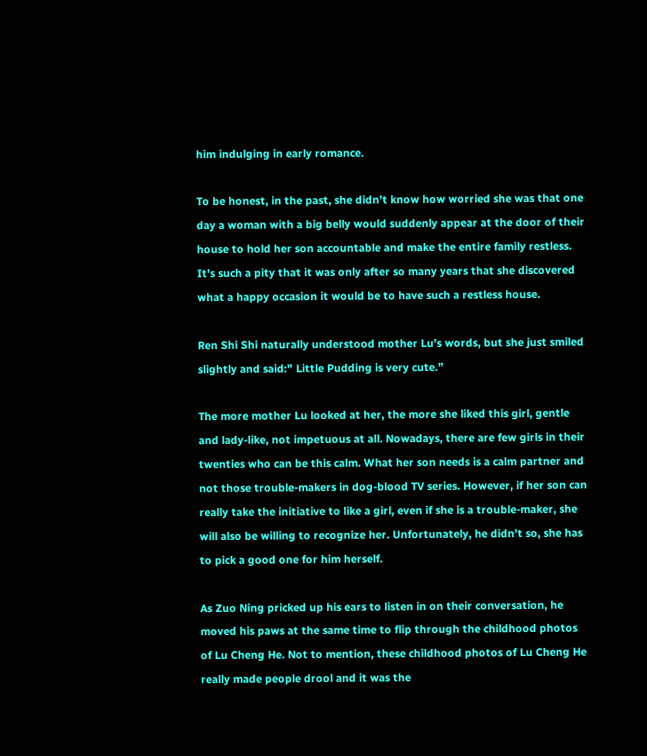him indulging in early romance.

To be honest, in the past, she didn’t know how worried she was that one day a woman with a big belly would suddenly appear at the door of their house to hold her son accountable and make the entire family restless. It’s such a pity that it was only after so many years that she discovered what a happy occasion it would be to have such a restless house.

Ren Shi Shi naturally understood mother Lu’s words, but she just smiled slightly and said:” Little Pudding is very cute.”

The more mother Lu looked at her, the more she liked this girl, gentle and lady-like, not impetuous at all. Nowadays, there are few girls in their twenties who can be this calm. What her son needs is a calm partner and not those trouble-makers in dog-blood TV series. However, if her son can really take the initiative to like a girl, even if she is a trouble-maker, she will also be willing to recognize her. Unfortunately, he didn’t so, she has to pick a good one for him herself.

As Zuo Ning pricked up his ears to listen in on their conversation, he moved his paws at the same time to flip through the childhood photos of Lu Cheng He. Not to mention, these childhood photos of Lu Cheng He really made people drool and it was the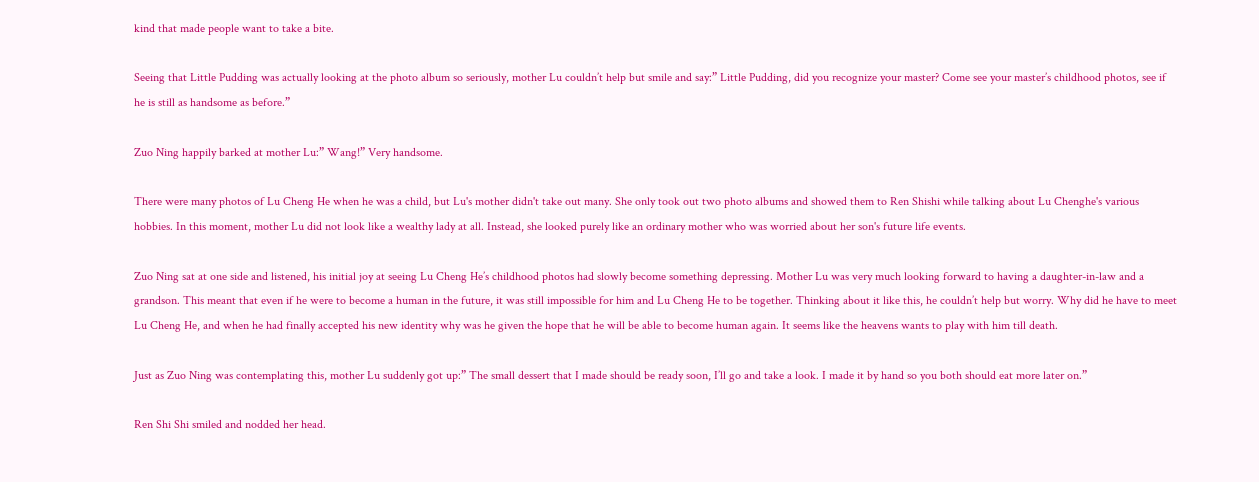kind that made people want to take a bite.

Seeing that Little Pudding was actually looking at the photo album so seriously, mother Lu couldn’t help but smile and say:” Little Pudding, did you recognize your master? Come see your master’s childhood photos, see if he is still as handsome as before.”

Zuo Ning happily barked at mother Lu:” Wang!” Very handsome.

There were many photos of Lu Cheng He when he was a child, but Lu's mother didn't take out many. She only took out two photo albums and showed them to Ren Shishi while talking about Lu Chenghe's various hobbies. In this moment, mother Lu did not look like a wealthy lady at all. Instead, she looked purely like an ordinary mother who was worried about her son's future life events.

Zuo Ning sat at one side and listened, his initial joy at seeing Lu Cheng He’s childhood photos had slowly become something depressing. Mother Lu was very much looking forward to having a daughter-in-law and a grandson. This meant that even if he were to become a human in the future, it was still impossible for him and Lu Cheng He to be together. Thinking about it like this, he couldn’t help but worry. Why did he have to meet Lu Cheng He, and when he had finally accepted his new identity why was he given the hope that he will be able to become human again. It seems like the heavens wants to play with him till death.

Just as Zuo Ning was contemplating this, mother Lu suddenly got up:” The small dessert that I made should be ready soon, I’ll go and take a look. I made it by hand so you both should eat more later on.”

Ren Shi Shi smiled and nodded her head.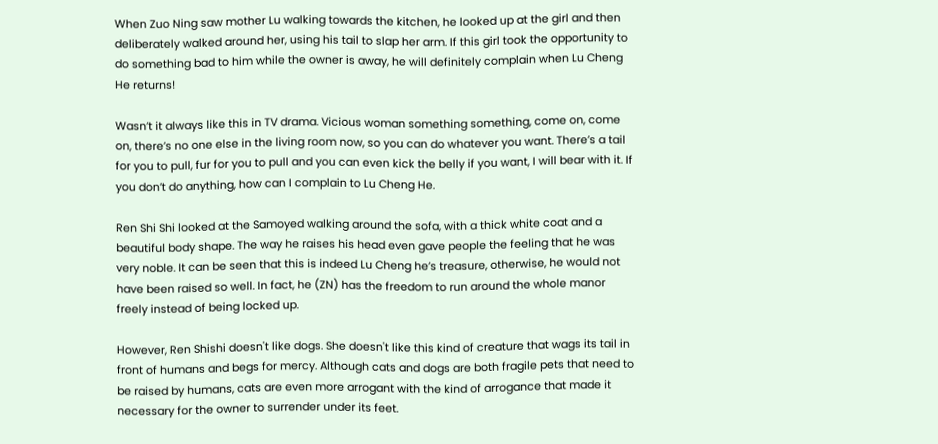When Zuo Ning saw mother Lu walking towards the kitchen, he looked up at the girl and then deliberately walked around her, using his tail to slap her arm. If this girl took the opportunity to do something bad to him while the owner is away, he will definitely complain when Lu Cheng He returns!

Wasn’t it always like this in TV drama. Vicious woman something something, come on, come on, there’s no one else in the living room now, so you can do whatever you want. There’s a tail for you to pull, fur for you to pull and you can even kick the belly if you want, I will bear with it. If you don’t do anything, how can I complain to Lu Cheng He.

Ren Shi Shi looked at the Samoyed walking around the sofa, with a thick white coat and a beautiful body shape. The way he raises his head even gave people the feeling that he was very noble. It can be seen that this is indeed Lu Cheng he’s treasure, otherwise, he would not have been raised so well. In fact, he (ZN) has the freedom to run around the whole manor freely instead of being locked up.

However, Ren Shishi doesn't like dogs. She doesn't like this kind of creature that wags its tail in front of humans and begs for mercy. Although cats and dogs are both fragile pets that need to be raised by humans, cats are even more arrogant with the kind of arrogance that made it necessary for the owner to surrender under its feet.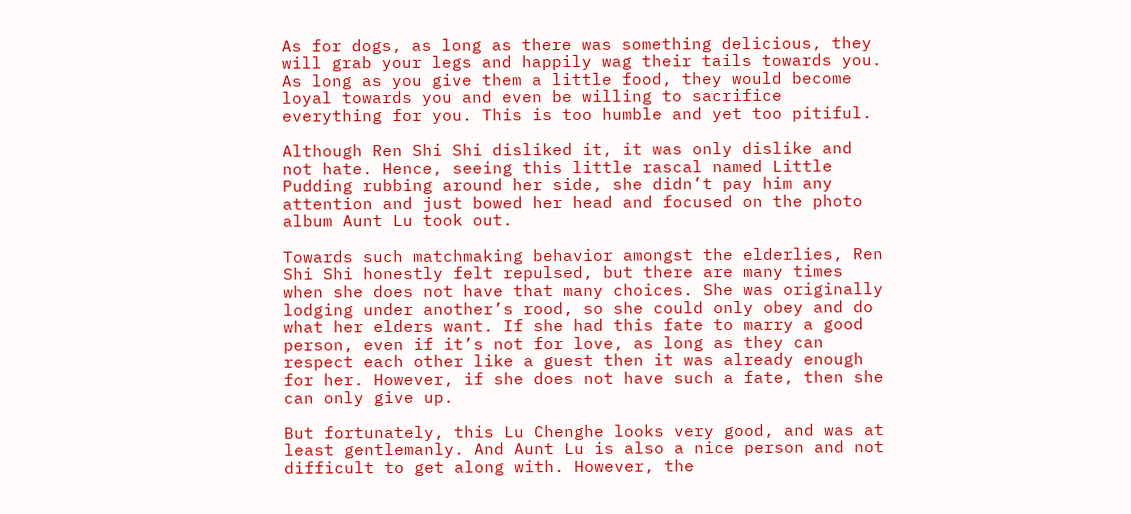As for dogs, as long as there was something delicious, they will grab your legs and happily wag their tails towards you. As long as you give them a little food, they would become loyal towards you and even be willing to sacrifice everything for you. This is too humble and yet too pitiful.

Although Ren Shi Shi disliked it, it was only dislike and not hate. Hence, seeing this little rascal named Little Pudding rubbing around her side, she didn’t pay him any attention and just bowed her head and focused on the photo album Aunt Lu took out.

Towards such matchmaking behavior amongst the elderlies, Ren Shi Shi honestly felt repulsed, but there are many times when she does not have that many choices. She was originally lodging under another’s rood, so she could only obey and do what her elders want. If she had this fate to marry a good person, even if it’s not for love, as long as they can respect each other like a guest then it was already enough for her. However, if she does not have such a fate, then she can only give up.

But fortunately, this Lu Chenghe looks very good, and was at least gentlemanly. And Aunt Lu is also a nice person and not difficult to get along with. However, the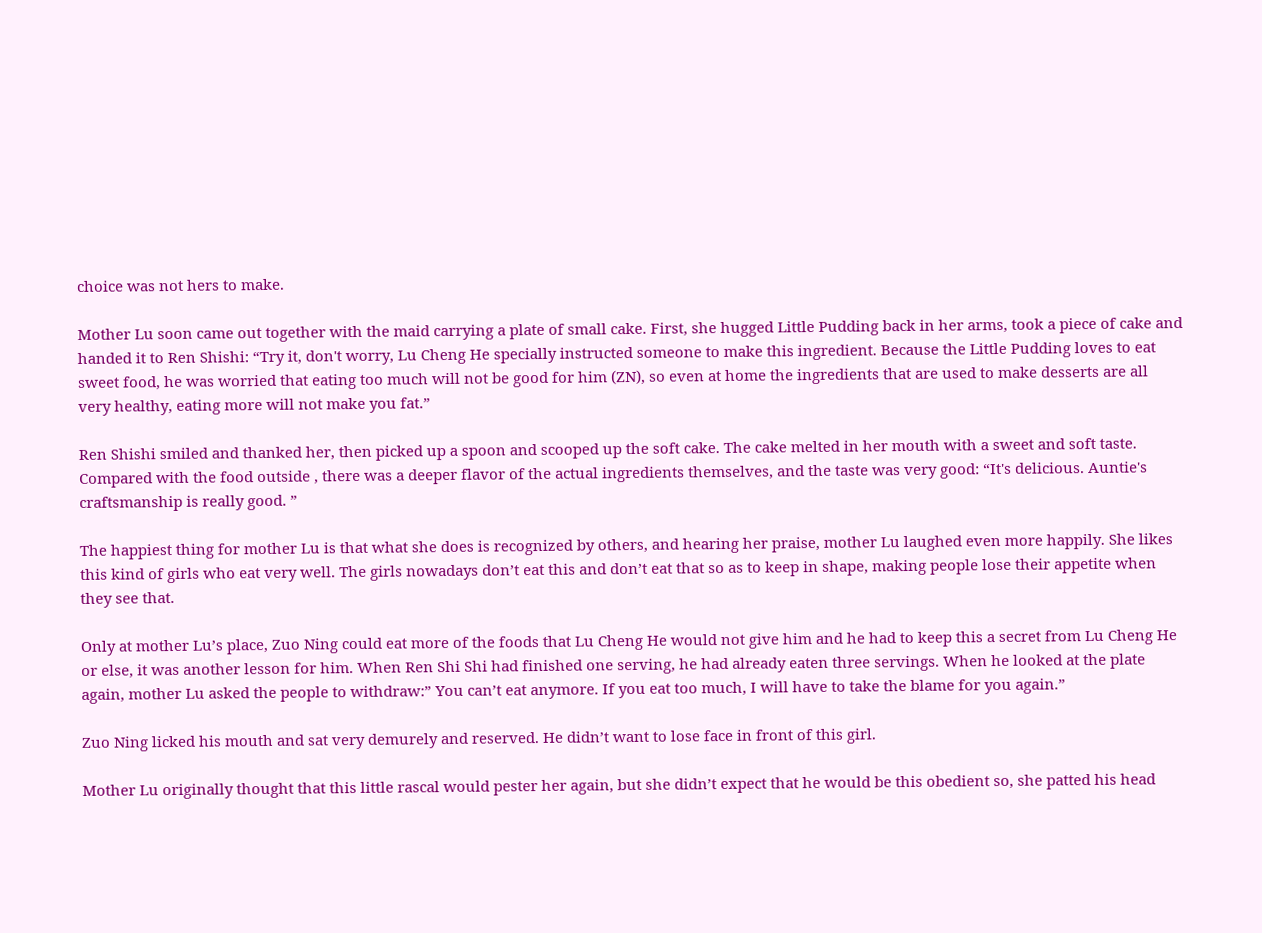choice was not hers to make.

Mother Lu soon came out together with the maid carrying a plate of small cake. First, she hugged Little Pudding back in her arms, took a piece of cake and handed it to Ren Shishi: “Try it, don't worry, Lu Cheng He specially instructed someone to make this ingredient. Because the Little Pudding loves to eat sweet food, he was worried that eating too much will not be good for him (ZN), so even at home the ingredients that are used to make desserts are all very healthy, eating more will not make you fat.”

Ren Shishi smiled and thanked her, then picked up a spoon and scooped up the soft cake. The cake melted in her mouth with a sweet and soft taste. Compared with the food outside , there was a deeper flavor of the actual ingredients themselves, and the taste was very good: “It's delicious. Auntie's craftsmanship is really good. ”

The happiest thing for mother Lu is that what she does is recognized by others, and hearing her praise, mother Lu laughed even more happily. She likes this kind of girls who eat very well. The girls nowadays don’t eat this and don’t eat that so as to keep in shape, making people lose their appetite when they see that.

Only at mother Lu’s place, Zuo Ning could eat more of the foods that Lu Cheng He would not give him and he had to keep this a secret from Lu Cheng He or else, it was another lesson for him. When Ren Shi Shi had finished one serving, he had already eaten three servings. When he looked at the plate again, mother Lu asked the people to withdraw:” You can’t eat anymore. If you eat too much, I will have to take the blame for you again.”

Zuo Ning licked his mouth and sat very demurely and reserved. He didn’t want to lose face in front of this girl.

Mother Lu originally thought that this little rascal would pester her again, but she didn’t expect that he would be this obedient so, she patted his head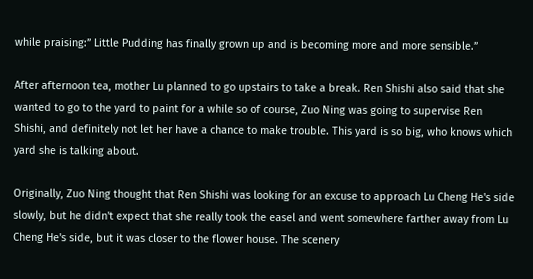while praising:” Little Pudding has finally grown up and is becoming more and more sensible.”

After afternoon tea, mother Lu planned to go upstairs to take a break. Ren Shishi also said that she wanted to go to the yard to paint for a while so of course, Zuo Ning was going to supervise Ren Shishi, and definitely not let her have a chance to make trouble. This yard is so big, who knows which yard she is talking about.

Originally, Zuo Ning thought that Ren Shishi was looking for an excuse to approach Lu Cheng He's side slowly, but he didn't expect that she really took the easel and went somewhere farther away from Lu Cheng He's side, but it was closer to the flower house. The scenery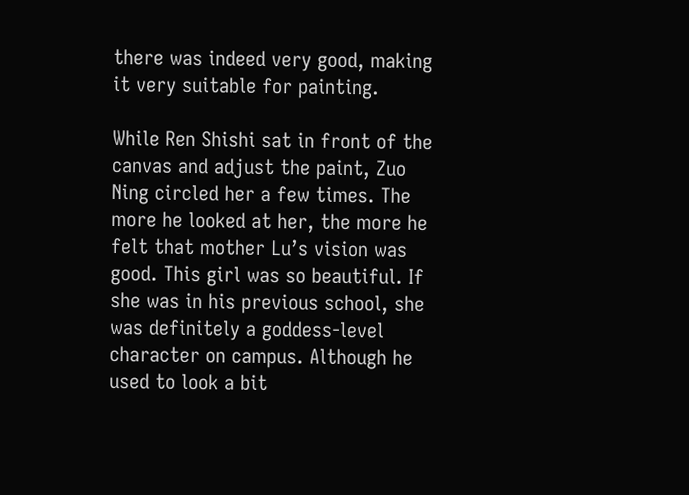there was indeed very good, making it very suitable for painting.

While Ren Shishi sat in front of the canvas and adjust the paint, Zuo Ning circled her a few times. The more he looked at her, the more he felt that mother Lu’s vision was good. This girl was so beautiful. If she was in his previous school, she was definitely a goddess-level character on campus. Although he used to look a bit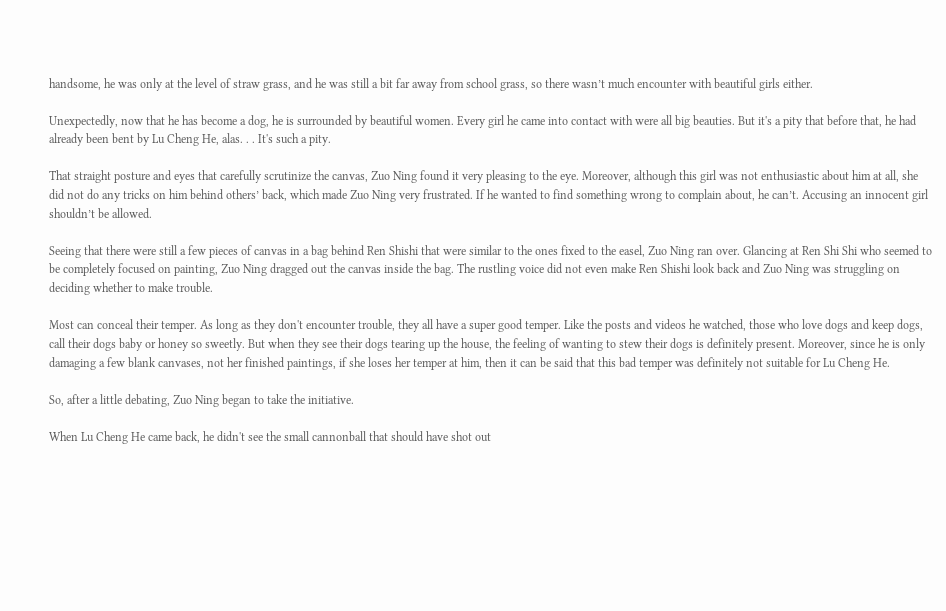handsome, he was only at the level of straw grass, and he was still a bit far away from school grass, so there wasn’t much encounter with beautiful girls either.

Unexpectedly, now that he has become a dog, he is surrounded by beautiful women. Every girl he came into contact with were all big beauties. But it's a pity that before that, he had already been bent by Lu Cheng He, alas. . . It's such a pity.

That straight posture and eyes that carefully scrutinize the canvas, Zuo Ning found it very pleasing to the eye. Moreover, although this girl was not enthusiastic about him at all, she did not do any tricks on him behind others’ back, which made Zuo Ning very frustrated. If he wanted to find something wrong to complain about, he can’t. Accusing an innocent girl shouldn’t be allowed.

Seeing that there were still a few pieces of canvas in a bag behind Ren Shishi that were similar to the ones fixed to the easel, Zuo Ning ran over. Glancing at Ren Shi Shi who seemed to be completely focused on painting, Zuo Ning dragged out the canvas inside the bag. The rustling voice did not even make Ren Shishi look back and Zuo Ning was struggling on deciding whether to make trouble.

Most can conceal their temper. As long as they don't encounter trouble, they all have a super good temper. Like the posts and videos he watched, those who love dogs and keep dogs, call their dogs baby or honey so sweetly. But when they see their dogs tearing up the house, the feeling of wanting to stew their dogs is definitely present. Moreover, since he is only damaging a few blank canvases, not her finished paintings, if she loses her temper at him, then it can be said that this bad temper was definitely not suitable for Lu Cheng He.

So, after a little debating, Zuo Ning began to take the initiative.

When Lu Cheng He came back, he didn't see the small cannonball that should have shot out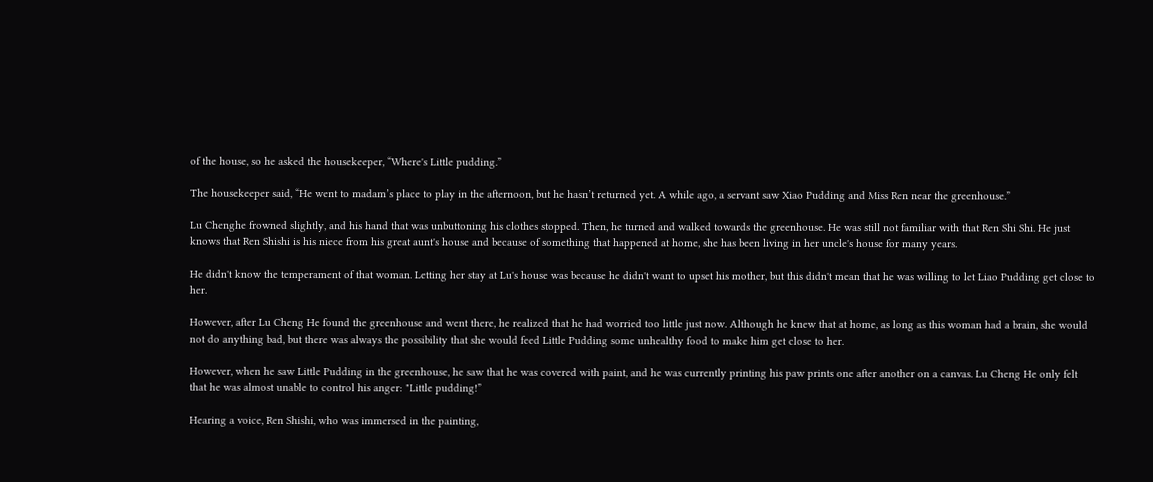of the house, so he asked the housekeeper, “Where's Little pudding.”

The housekeeper said, “He went to madam’s place to play in the afternoon, but he hasn’t returned yet. A while ago, a servant saw Xiao Pudding and Miss Ren near the greenhouse.”

Lu Chenghe frowned slightly, and his hand that was unbuttoning his clothes stopped. Then, he turned and walked towards the greenhouse. He was still not familiar with that Ren Shi Shi. He just knows that Ren Shishi is his niece from his great aunt's house and because of something that happened at home, she has been living in her uncle's house for many years.

He didn't know the temperament of that woman. Letting her stay at Lu's house was because he didn't want to upset his mother, but this didn't mean that he was willing to let Liao Pudding get close to her.

However, after Lu Cheng He found the greenhouse and went there, he realized that he had worried too little just now. Although he knew that at home, as long as this woman had a brain, she would not do anything bad, but there was always the possibility that she would feed Little Pudding some unhealthy food to make him get close to her.

However, when he saw Little Pudding in the greenhouse, he saw that he was covered with paint, and he was currently printing his paw prints one after another on a canvas. Lu Cheng He only felt that he was almost unable to control his anger: "Little pudding!”

Hearing a voice, Ren Shishi, who was immersed in the painting,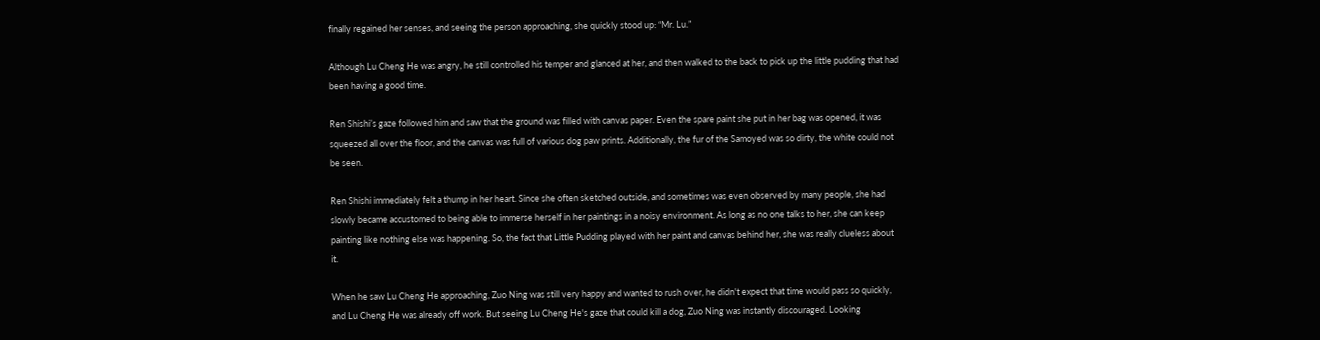finally regained her senses, and seeing the person approaching, she quickly stood up: “Mr. Lu.”

Although Lu Cheng He was angry, he still controlled his temper and glanced at her, and then walked to the back to pick up the little pudding that had been having a good time.

Ren Shishi’s gaze followed him and saw that the ground was filled with canvas paper. Even the spare paint she put in her bag was opened, it was squeezed all over the floor, and the canvas was full of various dog paw prints. Additionally, the fur of the Samoyed was so dirty, the white could not be seen.

Ren Shishi immediately felt a thump in her heart. Since she often sketched outside, and sometimes was even observed by many people, she had slowly became accustomed to being able to immerse herself in her paintings in a noisy environment. As long as no one talks to her, she can keep painting like nothing else was happening. So, the fact that Little Pudding played with her paint and canvas behind her, she was really clueless about it.

When he saw Lu Cheng He approaching, Zuo Ning was still very happy and wanted to rush over, he didn't expect that time would pass so quickly, and Lu Cheng He was already off work. But seeing Lu Cheng He's gaze that could kill a dog, Zuo Ning was instantly discouraged. Looking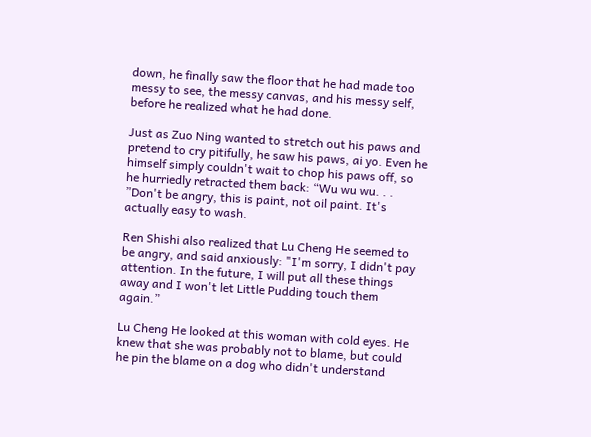down, he finally saw the floor that he had made too messy to see, the messy canvas, and his messy self, before he realized what he had done.

Just as Zuo Ning wanted to stretch out his paws and pretend to cry pitifully, he saw his paws, ai yo. Even he himself simply couldn't wait to chop his paws off, so he hurriedly retracted them back: “Wu wu wu. . . ”Don't be angry, this is paint, not oil paint. It's actually easy to wash.

Ren Shishi also realized that Lu Cheng He seemed to be angry, and said anxiously: "I'm sorry, I didn't pay attention. In the future, I will put all these things away and I won't let Little Pudding touch them again.”

Lu Cheng He looked at this woman with cold eyes. He knew that she was probably not to blame, but could he pin the blame on a dog who didn't understand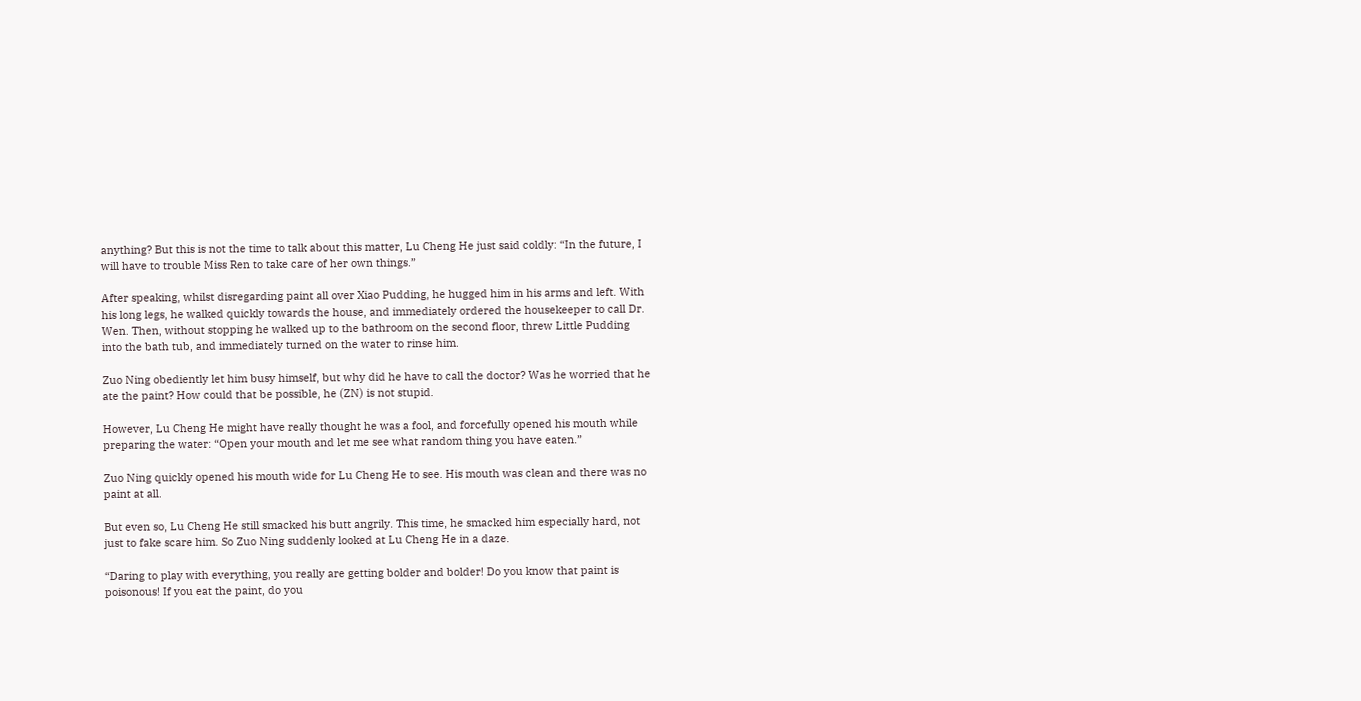anything? But this is not the time to talk about this matter, Lu Cheng He just said coldly: “In the future, I will have to trouble Miss Ren to take care of her own things.”

After speaking, whilst disregarding paint all over Xiao Pudding, he hugged him in his arms and left. With his long legs, he walked quickly towards the house, and immediately ordered the housekeeper to call Dr. Wen. Then, without stopping he walked up to the bathroom on the second floor, threw Little Pudding into the bath tub, and immediately turned on the water to rinse him.

Zuo Ning obediently let him busy himself, but why did he have to call the doctor? Was he worried that he ate the paint? How could that be possible, he (ZN) is not stupid.

However, Lu Cheng He might have really thought he was a fool, and forcefully opened his mouth while preparing the water: “Open your mouth and let me see what random thing you have eaten.”

Zuo Ning quickly opened his mouth wide for Lu Cheng He to see. His mouth was clean and there was no paint at all.

But even so, Lu Cheng He still smacked his butt angrily. This time, he smacked him especially hard, not just to fake scare him. So Zuo Ning suddenly looked at Lu Cheng He in a daze.

“Daring to play with everything, you really are getting bolder and bolder! Do you know that paint is poisonous! If you eat the paint, do you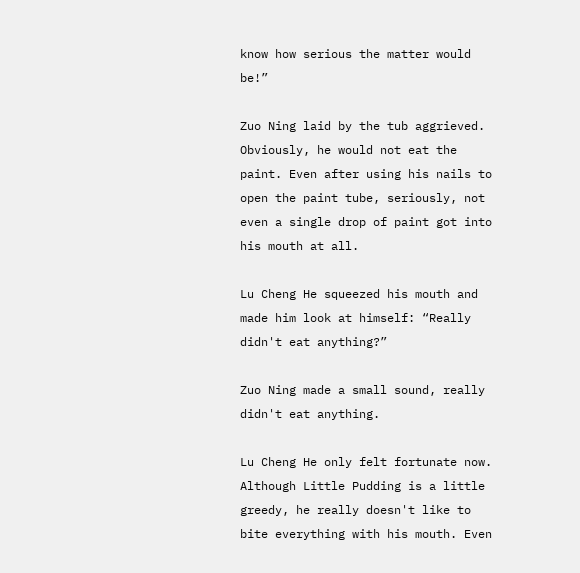know how serious the matter would be!”

Zuo Ning laid by the tub aggrieved. Obviously, he would not eat the paint. Even after using his nails to open the paint tube, seriously, not even a single drop of paint got into his mouth at all.

Lu Cheng He squeezed his mouth and made him look at himself: “Really didn't eat anything?”

Zuo Ning made a small sound, really didn't eat anything.

Lu Cheng He only felt fortunate now. Although Little Pudding is a little greedy, he really doesn't like to bite everything with his mouth. Even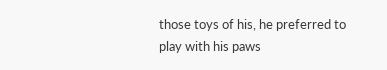those toys of his, he preferred to play with his paws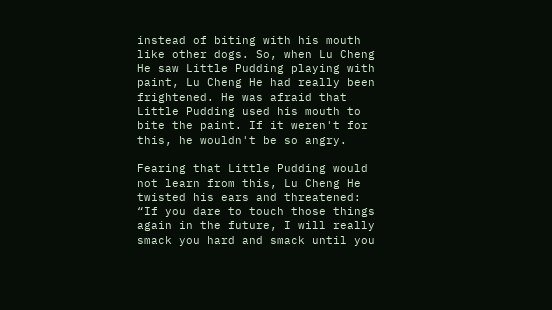instead of biting with his mouth like other dogs. So, when Lu Cheng He saw Little Pudding playing with paint, Lu Cheng He had really been frightened. He was afraid that Little Pudding used his mouth to bite the paint. If it weren't for this, he wouldn't be so angry.

Fearing that Little Pudding would not learn from this, Lu Cheng He twisted his ears and threatened: “If you dare to touch those things again in the future, I will really smack you hard and smack until you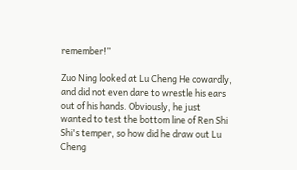remember!”

Zuo Ning looked at Lu Cheng He cowardly, and did not even dare to wrestle his ears out of his hands. Obviously, he just wanted to test the bottom line of Ren Shi Shi's temper, so how did he draw out Lu Cheng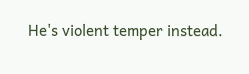He's violent temper instead.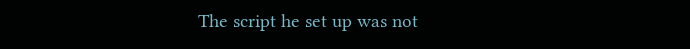The script he set up was not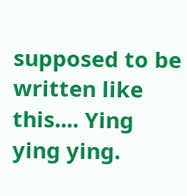supposed to be written like this.... Ying ying ying.